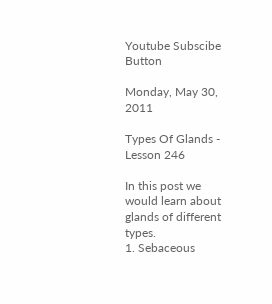Youtube Subscibe Button

Monday, May 30, 2011

Types Of Glands - Lesson 246

In this post we  would learn about glands of different types.
1. Sebaceous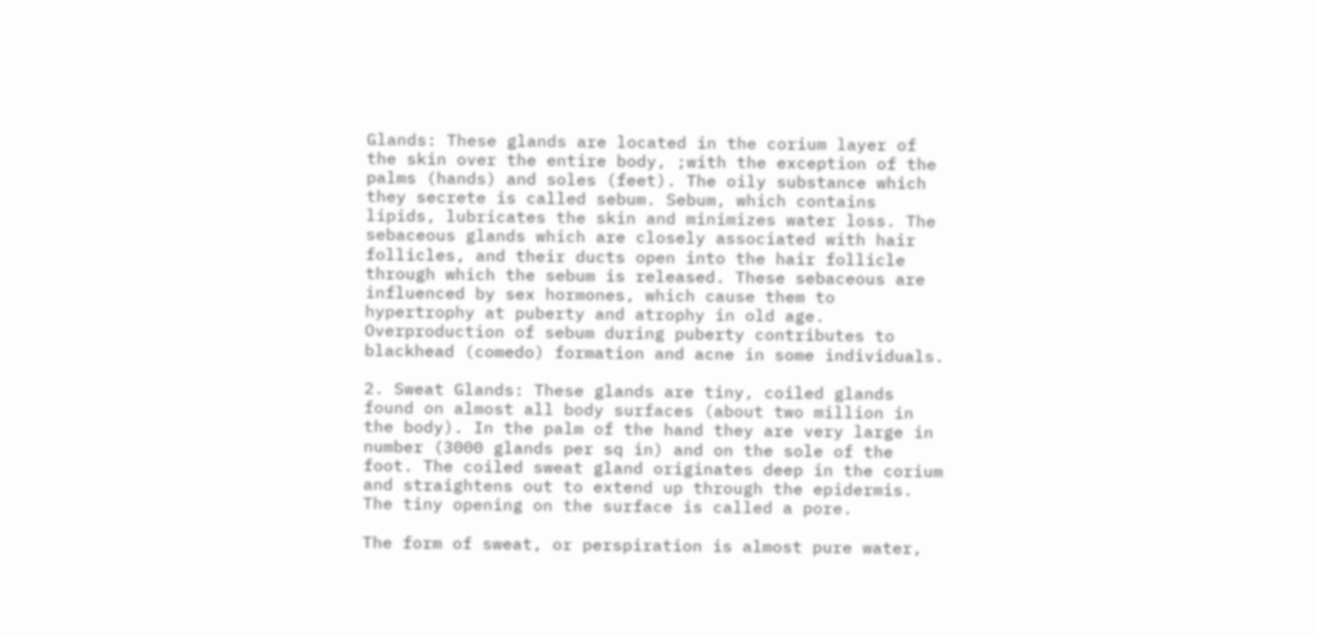Glands: These glands are located in the corium layer of the skin over the entire body, ;with the exception of the palms (hands) and soles (feet). The oily substance which they secrete is called sebum. Sebum, which contains lipids, lubricates the skin and minimizes water loss. The sebaceous glands which are closely associated with hair follicles, and their ducts open into the hair follicle through which the sebum is released. These sebaceous are influenced by sex hormones, which cause them to hypertrophy at puberty and atrophy in old age. Overproduction of sebum during puberty contributes to blackhead (comedo) formation and acne in some individuals.

2. Sweat Glands: These glands are tiny, coiled glands found on almost all body surfaces (about two million in the body). In the palm of the hand they are very large in number (3000 glands per sq in) and on the sole of the foot. The coiled sweat gland originates deep in the corium and straightens out to extend up through the epidermis. The tiny opening on the surface is called a pore.

The form of sweat, or perspiration is almost pure water,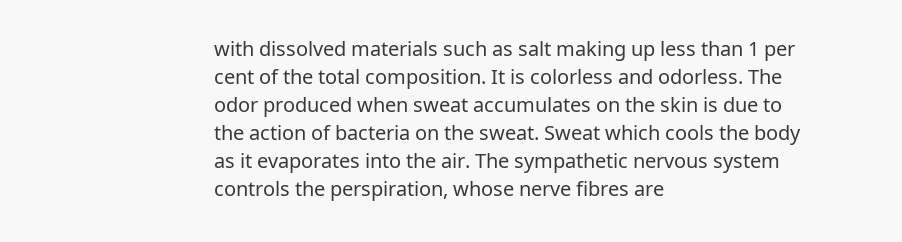with dissolved materials such as salt making up less than 1 per cent of the total composition. It is colorless and odorless. The odor produced when sweat accumulates on the skin is due to the action of bacteria on the sweat. Sweat which cools the body as it evaporates into the air. The sympathetic nervous system controls the perspiration, whose nerve fibres are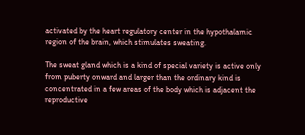activated by the heart regulatory center in the hypothalamic region of the brain, which stimulates sweating.

The sweat gland which is a kind of special variety is active only from puberty onward and larger than the ordinary kind is concentrated in a few areas of the body which is adjacent the reproductive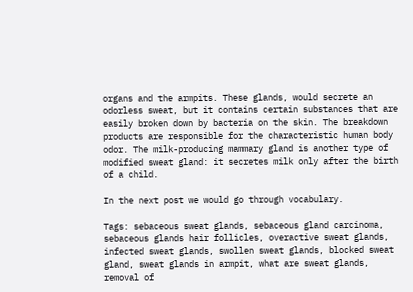organs and the armpits. These glands, would secrete an odorless sweat, but it contains certain substances that are easily broken down by bacteria on the skin. The breakdown products are responsible for the characteristic human body odor. The milk-producing mammary gland is another type of modified sweat gland: it secretes milk only after the birth of a child.

In the next post we would go through vocabulary.

Tags: sebaceous sweat glands, sebaceous gland carcinoma, sebaceous glands hair follicles, overactive sweat glands, infected sweat glands, swollen sweat glands, blocked sweat gland, sweat glands in armpit, what are sweat glands, removal of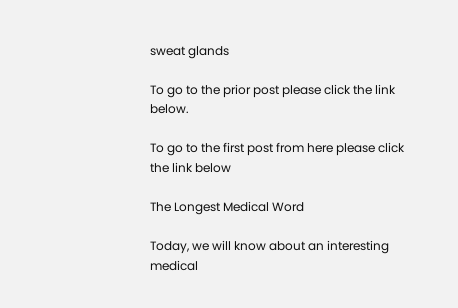sweat glands

To go to the prior post please click the link below.

To go to the first post from here please click the link below

The Longest Medical Word

Today, we will know about an interesting medical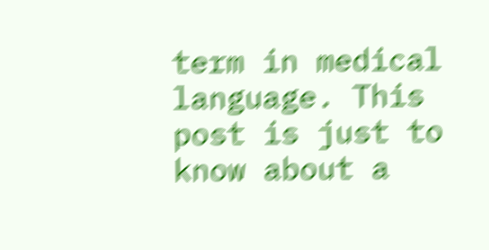term in medical language. This post is just to know about a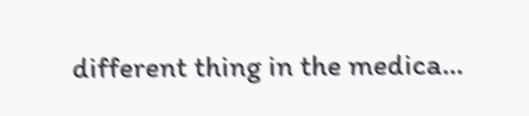different thing in the medica...